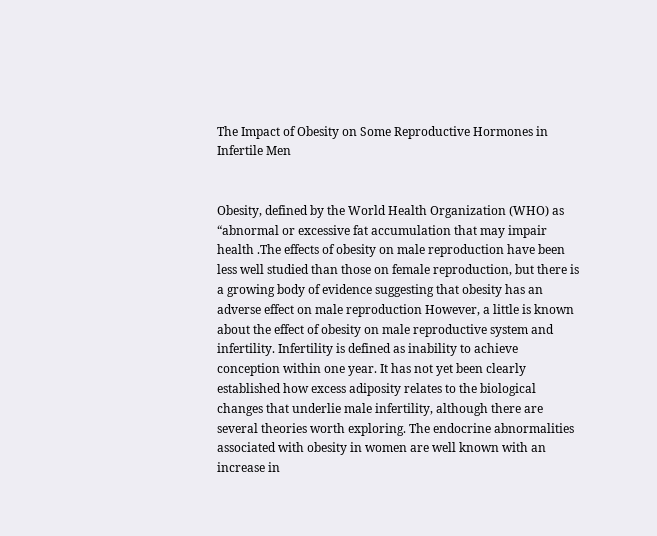The Impact of Obesity on Some Reproductive Hormones in Infertile Men


Obesity, defined by the World Health Organization (WHO) as “abnormal or excessive fat accumulation that may impair health .The effects of obesity on male reproduction have been less well studied than those on female reproduction, but there is a growing body of evidence suggesting that obesity has an adverse effect on male reproduction However, a little is known about the effect of obesity on male reproductive system and infertility. Infertility is defined as inability to achieve conception within one year. It has not yet been clearly established how excess adiposity relates to the biological changes that underlie male infertility, although there are several theories worth exploring. The endocrine abnormalities associated with obesity in women are well known with an increase in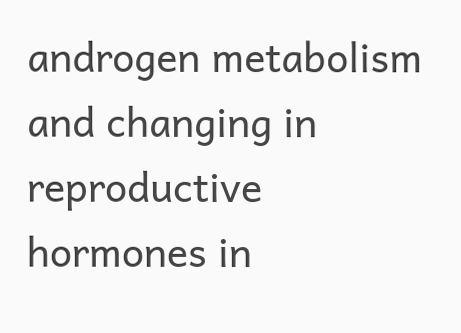androgen metabolism and changing in reproductive hormones in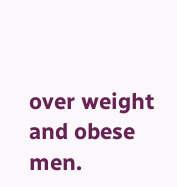over weight and obese men.